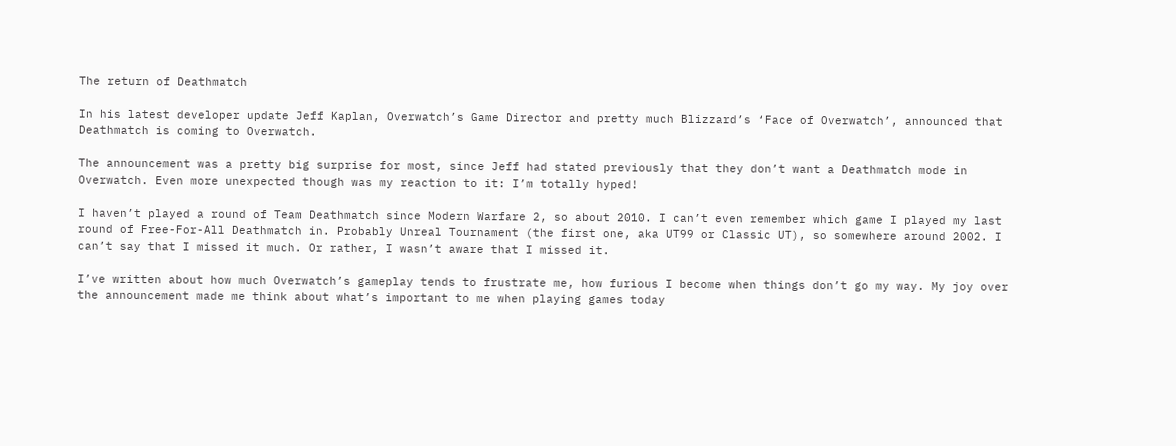The return of Deathmatch

In his latest developer update Jeff Kaplan, Overwatch’s Game Director and pretty much Blizzard’s ‘Face of Overwatch’, announced that Deathmatch is coming to Overwatch.

The announcement was a pretty big surprise for most, since Jeff had stated previously that they don’t want a Deathmatch mode in Overwatch. Even more unexpected though was my reaction to it: I’m totally hyped!

I haven’t played a round of Team Deathmatch since Modern Warfare 2, so about 2010. I can’t even remember which game I played my last round of Free-For-All Deathmatch in. Probably Unreal Tournament (the first one, aka UT99 or Classic UT), so somewhere around 2002. I can’t say that I missed it much. Or rather, I wasn’t aware that I missed it.

I’ve written about how much Overwatch’s gameplay tends to frustrate me, how furious I become when things don’t go my way. My joy over the announcement made me think about what’s important to me when playing games today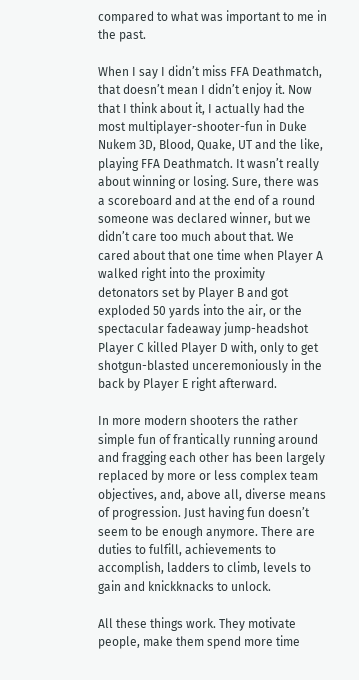compared to what was important to me in the past.

When I say I didn’t miss FFA Deathmatch, that doesn’t mean I didn’t enjoy it. Now that I think about it, I actually had the most multiplayer-shooter-fun in Duke Nukem 3D, Blood, Quake, UT and the like, playing FFA Deathmatch. It wasn’t really about winning or losing. Sure, there was a scoreboard and at the end of a round someone was declared winner, but we didn’t care too much about that. We cared about that one time when Player A walked right into the proximity detonators set by Player B and got exploded 50 yards into the air, or the spectacular fadeaway jump-headshot Player C killed Player D with, only to get shotgun-blasted unceremoniously in the back by Player E right afterward.

In more modern shooters the rather simple fun of frantically running around and fragging each other has been largely replaced by more or less complex team objectives, and, above all, diverse means of progression. Just having fun doesn’t seem to be enough anymore. There are duties to fulfill, achievements to accomplish, ladders to climb, levels to gain and knickknacks to unlock.

All these things work. They motivate people, make them spend more time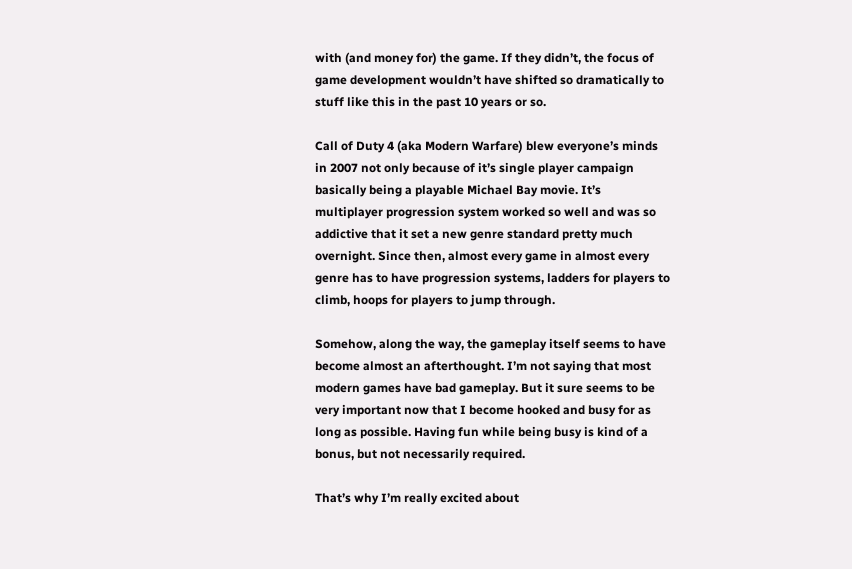with (and money for) the game. If they didn’t, the focus of game development wouldn’t have shifted so dramatically to stuff like this in the past 10 years or so.

Call of Duty 4 (aka Modern Warfare) blew everyone’s minds in 2007 not only because of it’s single player campaign basically being a playable Michael Bay movie. It’s multiplayer progression system worked so well and was so addictive that it set a new genre standard pretty much overnight. Since then, almost every game in almost every genre has to have progression systems, ladders for players to climb, hoops for players to jump through.

Somehow, along the way, the gameplay itself seems to have become almost an afterthought. I’m not saying that most modern games have bad gameplay. But it sure seems to be very important now that I become hooked and busy for as long as possible. Having fun while being busy is kind of a bonus, but not necessarily required.

That’s why I’m really excited about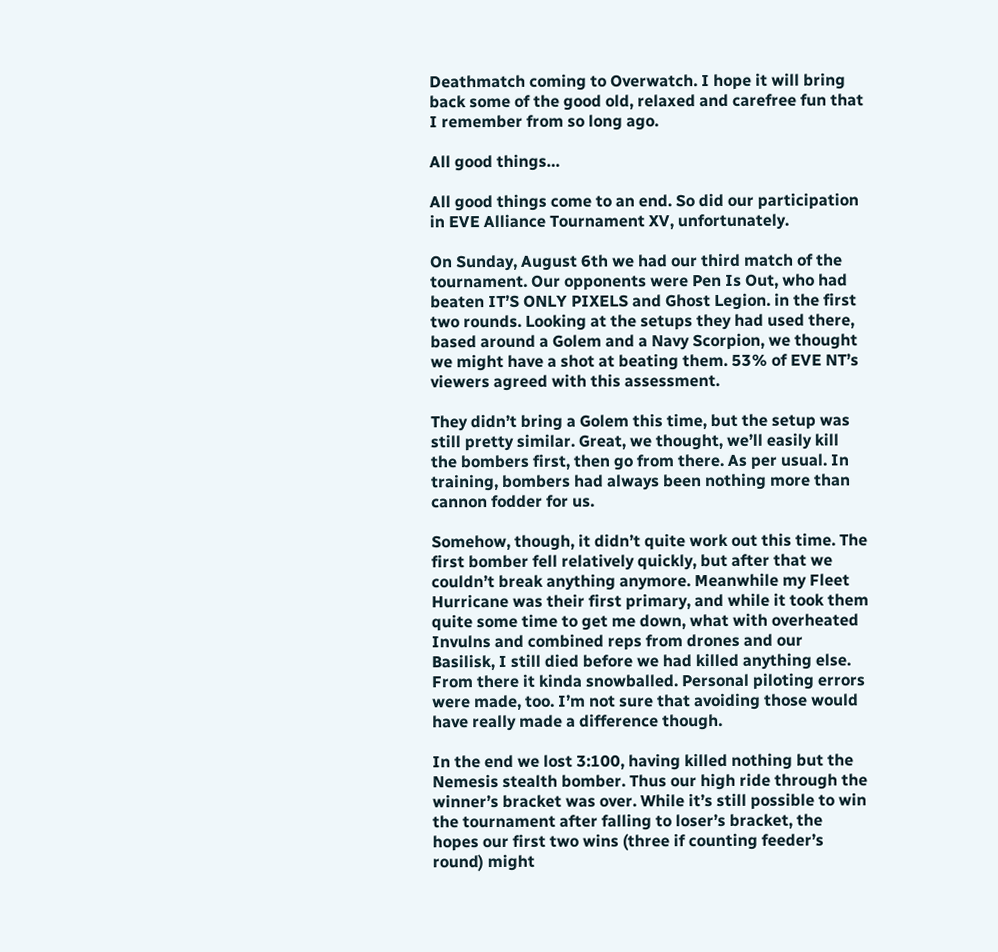Deathmatch coming to Overwatch. I hope it will bring back some of the good old, relaxed and carefree fun that I remember from so long ago.

All good things…

All good things come to an end. So did our participation in EVE Alliance Tournament XV, unfortunately.

On Sunday, August 6th we had our third match of the tournament. Our opponents were Pen Is Out, who had beaten IT’S ONLY PIXELS and Ghost Legion. in the first two rounds. Looking at the setups they had used there, based around a Golem and a Navy Scorpion, we thought we might have a shot at beating them. 53% of EVE NT’s viewers agreed with this assessment.

They didn’t bring a Golem this time, but the setup was still pretty similar. Great, we thought, we’ll easily kill the bombers first, then go from there. As per usual. In training, bombers had always been nothing more than cannon fodder for us.

Somehow, though, it didn’t quite work out this time. The first bomber fell relatively quickly, but after that we couldn’t break anything anymore. Meanwhile my Fleet Hurricane was their first primary, and while it took them quite some time to get me down, what with overheated Invulns and combined reps from drones and our Basilisk, I still died before we had killed anything else. From there it kinda snowballed. Personal piloting errors were made, too. I’m not sure that avoiding those would have really made a difference though.

In the end we lost 3:100, having killed nothing but the Nemesis stealth bomber. Thus our high ride through the winner’s bracket was over. While it’s still possible to win the tournament after falling to loser’s bracket, the hopes our first two wins (three if counting feeder’s round) might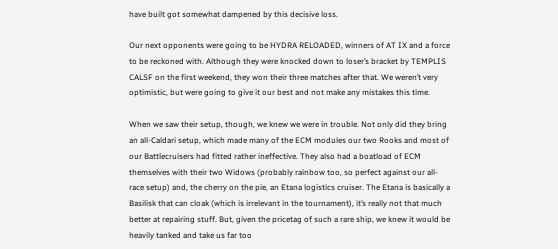have built got somewhat dampened by this decisive loss.

Our next opponents were going to be HYDRA RELOADED, winners of AT IX and a force to be reckoned with. Although they were knocked down to loser’s bracket by TEMPLIS CALSF on the first weekend, they won their three matches after that. We weren’t very optimistic, but were going to give it our best and not make any mistakes this time.

When we saw their setup, though, we knew we were in trouble. Not only did they bring an all-Caldari setup, which made many of the ECM modules our two Rooks and most of our Battlecruisers had fitted rather ineffective. They also had a boatload of ECM themselves with their two Widows (probably rainbow too, so perfect against our all-race setup) and, the cherry on the pie, an Etana logistics cruiser. The Etana is basically a Basilisk that can cloak (which is irrelevant in the tournament), it’s really not that much better at repairing stuff. But, given the pricetag of such a rare ship, we knew it would be heavily tanked and take us far too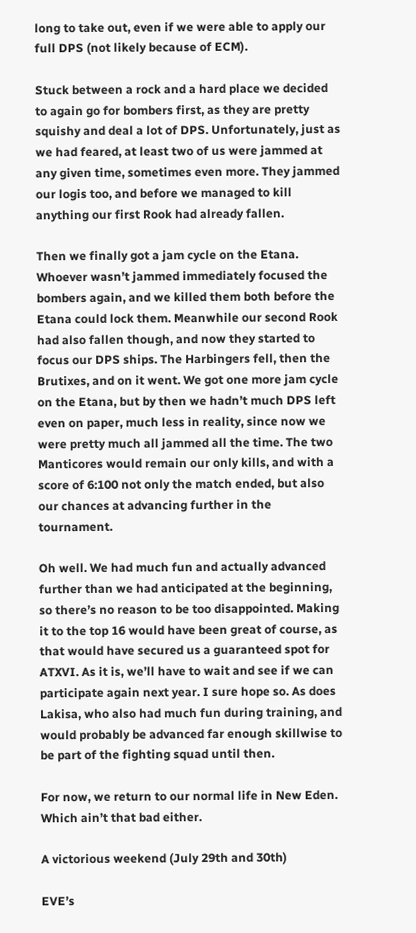long to take out, even if we were able to apply our full DPS (not likely because of ECM).

Stuck between a rock and a hard place we decided to again go for bombers first, as they are pretty squishy and deal a lot of DPS. Unfortunately, just as we had feared, at least two of us were jammed at any given time, sometimes even more. They jammed our logis too, and before we managed to kill anything our first Rook had already fallen.

Then we finally got a jam cycle on the Etana. Whoever wasn’t jammed immediately focused the bombers again, and we killed them both before the Etana could lock them. Meanwhile our second Rook had also fallen though, and now they started to focus our DPS ships. The Harbingers fell, then the Brutixes, and on it went. We got one more jam cycle on the Etana, but by then we hadn’t much DPS left even on paper, much less in reality, since now we were pretty much all jammed all the time. The two Manticores would remain our only kills, and with a score of 6:100 not only the match ended, but also our chances at advancing further in the tournament.

Oh well. We had much fun and actually advanced further than we had anticipated at the beginning, so there’s no reason to be too disappointed. Making it to the top 16 would have been great of course, as that would have secured us a guaranteed spot for ATXVI. As it is, we’ll have to wait and see if we can participate again next year. I sure hope so. As does Lakisa, who also had much fun during training, and would probably be advanced far enough skillwise to be part of the fighting squad until then.

For now, we return to our normal life in New Eden. Which ain’t that bad either.

A victorious weekend (July 29th and 30th)

EVE’s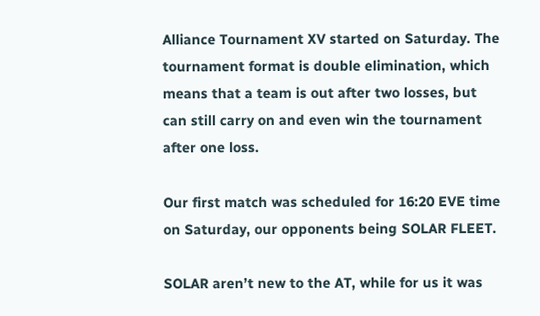Alliance Tournament XV started on Saturday. The tournament format is double elimination, which means that a team is out after two losses, but can still carry on and even win the tournament after one loss.

Our first match was scheduled for 16:20 EVE time on Saturday, our opponents being SOLAR FLEET.

SOLAR aren’t new to the AT, while for us it was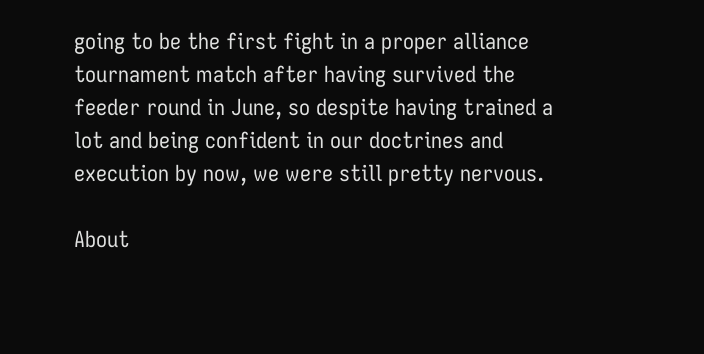going to be the first fight in a proper alliance tournament match after having survived the feeder round in June, so despite having trained a lot and being confident in our doctrines and execution by now, we were still pretty nervous.

About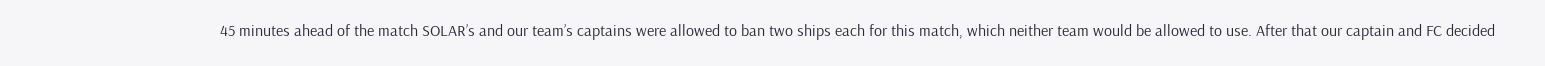45 minutes ahead of the match SOLAR’s and our team’s captains were allowed to ban two ships each for this match, which neither team would be allowed to use. After that our captain and FC decided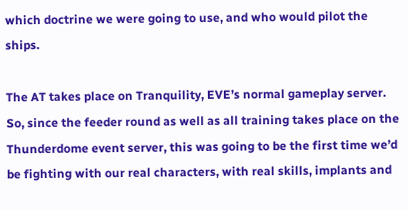which doctrine we were going to use, and who would pilot the ships.

The AT takes place on Tranquility, EVE’s normal gameplay server. So, since the feeder round as well as all training takes place on the Thunderdome event server, this was going to be the first time we’d be fighting with our real characters, with real skills, implants and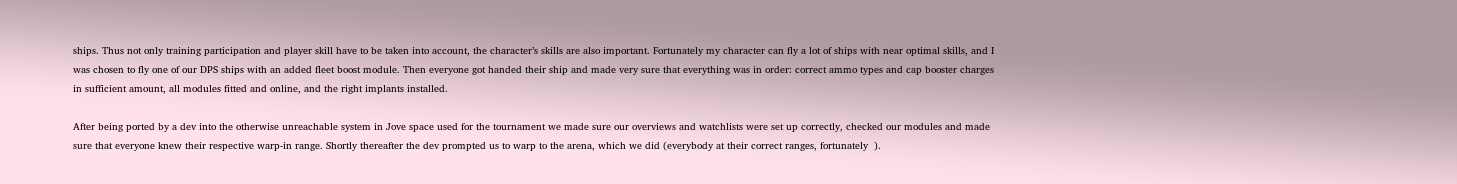ships. Thus not only training participation and player skill have to be taken into account, the character’s skills are also important. Fortunately my character can fly a lot of ships with near optimal skills, and I was chosen to fly one of our DPS ships with an added fleet boost module. Then everyone got handed their ship and made very sure that everything was in order: correct ammo types and cap booster charges in sufficient amount, all modules fitted and online, and the right implants installed.

After being ported by a dev into the otherwise unreachable system in Jove space used for the tournament we made sure our overviews and watchlists were set up correctly, checked our modules and made sure that everyone knew their respective warp-in range. Shortly thereafter the dev prompted us to warp to the arena, which we did (everybody at their correct ranges, fortunately  ).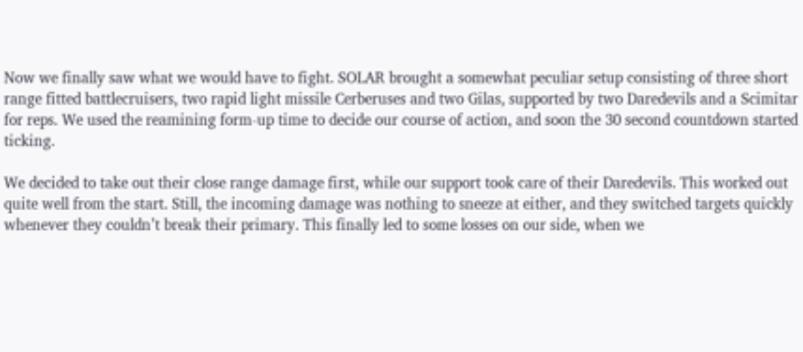Now we finally saw what we would have to fight. SOLAR brought a somewhat peculiar setup consisting of three short range fitted battlecruisers, two rapid light missile Cerberuses and two Gilas, supported by two Daredevils and a Scimitar for reps. We used the reamining form-up time to decide our course of action, and soon the 30 second countdown started ticking.

We decided to take out their close range damage first, while our support took care of their Daredevils. This worked out quite well from the start. Still, the incoming damage was nothing to sneeze at either, and they switched targets quickly whenever they couldn’t break their primary. This finally led to some losses on our side, when we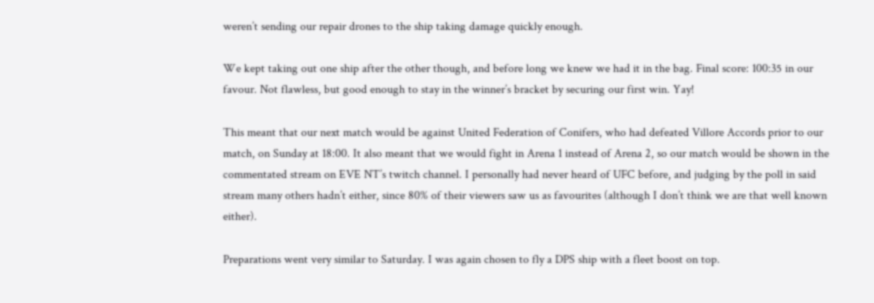weren’t sending our repair drones to the ship taking damage quickly enough.

We kept taking out one ship after the other though, and before long we knew we had it in the bag. Final score: 100:35 in our favour. Not flawless, but good enough to stay in the winner’s bracket by securing our first win. Yay!

This meant that our next match would be against United Federation of Conifers, who had defeated Villore Accords prior to our match, on Sunday at 18:00. It also meant that we would fight in Arena 1 instead of Arena 2, so our match would be shown in the commentated stream on EVE NT’s twitch channel. I personally had never heard of UFC before, and judging by the poll in said stream many others hadn’t either, since 80% of their viewers saw us as favourites (although I don’t think we are that well known either).

Preparations went very similar to Saturday. I was again chosen to fly a DPS ship with a fleet boost on top.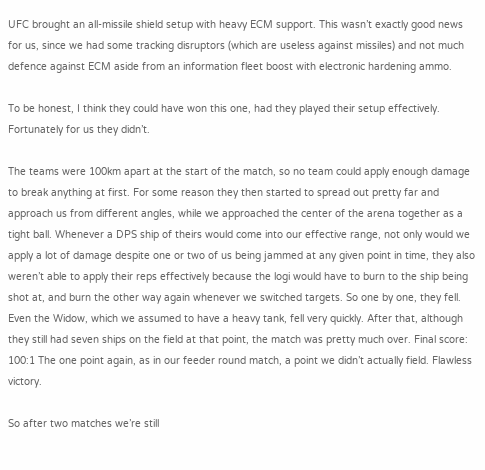UFC brought an all-missile shield setup with heavy ECM support. This wasn’t exactly good news for us, since we had some tracking disruptors (which are useless against missiles) and not much defence against ECM aside from an information fleet boost with electronic hardening ammo.

To be honest, I think they could have won this one, had they played their setup effectively. Fortunately for us they didn’t.

The teams were 100km apart at the start of the match, so no team could apply enough damage to break anything at first. For some reason they then started to spread out pretty far and approach us from different angles, while we approached the center of the arena together as a tight ball. Whenever a DPS ship of theirs would come into our effective range, not only would we apply a lot of damage despite one or two of us being jammed at any given point in time, they also weren’t able to apply their reps effectively because the logi would have to burn to the ship being shot at, and burn the other way again whenever we switched targets. So one by one, they fell. Even the Widow, which we assumed to have a heavy tank, fell very quickly. After that, although they still had seven ships on the field at that point, the match was pretty much over. Final score: 100:1 The one point again, as in our feeder round match, a point we didn’t actually field. Flawless victory.

So after two matches we’re still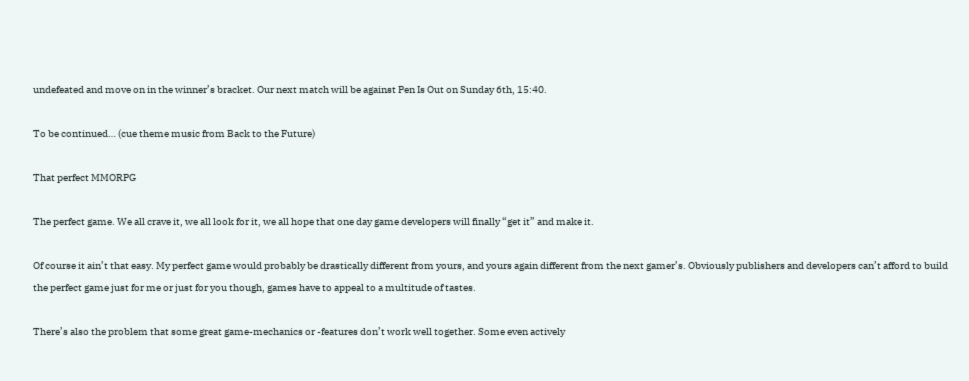undefeated and move on in the winner’s bracket. Our next match will be against Pen Is Out on Sunday 6th, 15:40.

To be continued… (cue theme music from Back to the Future)

That perfect MMORPG

The perfect game. We all crave it, we all look for it, we all hope that one day game developers will finally “get it” and make it.

Of course it ain’t that easy. My perfect game would probably be drastically different from yours, and yours again different from the next gamer’s. Obviously publishers and developers can’t afford to build the perfect game just for me or just for you though, games have to appeal to a multitude of tastes.

There’s also the problem that some great game-mechanics or -features don’t work well together. Some even actively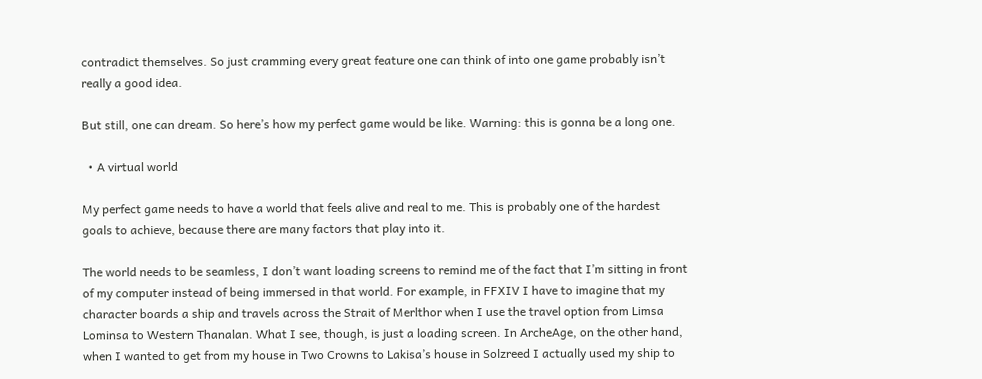contradict themselves. So just cramming every great feature one can think of into one game probably isn’t really a good idea.

But still, one can dream. So here’s how my perfect game would be like. Warning: this is gonna be a long one.

  • A virtual world

My perfect game needs to have a world that feels alive and real to me. This is probably one of the hardest goals to achieve, because there are many factors that play into it.

The world needs to be seamless, I don’t want loading screens to remind me of the fact that I’m sitting in front of my computer instead of being immersed in that world. For example, in FFXIV I have to imagine that my character boards a ship and travels across the Strait of Merlthor when I use the travel option from Limsa Lominsa to Western Thanalan. What I see, though, is just a loading screen. In ArcheAge, on the other hand, when I wanted to get from my house in Two Crowns to Lakisa’s house in Solzreed I actually used my ship to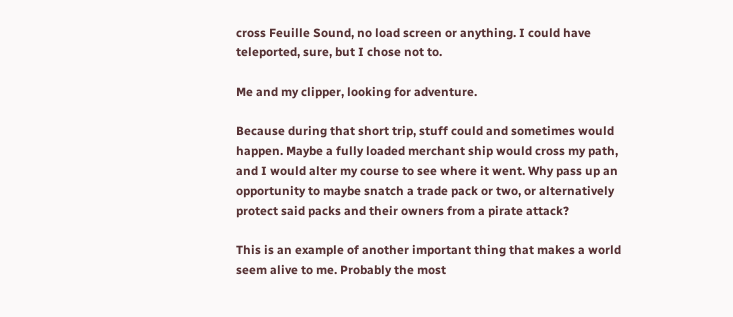cross Feuille Sound, no load screen or anything. I could have teleported, sure, but I chose not to.

Me and my clipper, looking for adventure.

Because during that short trip, stuff could and sometimes would happen. Maybe a fully loaded merchant ship would cross my path, and I would alter my course to see where it went. Why pass up an opportunity to maybe snatch a trade pack or two, or alternatively protect said packs and their owners from a pirate attack?

This is an example of another important thing that makes a world seem alive to me. Probably the most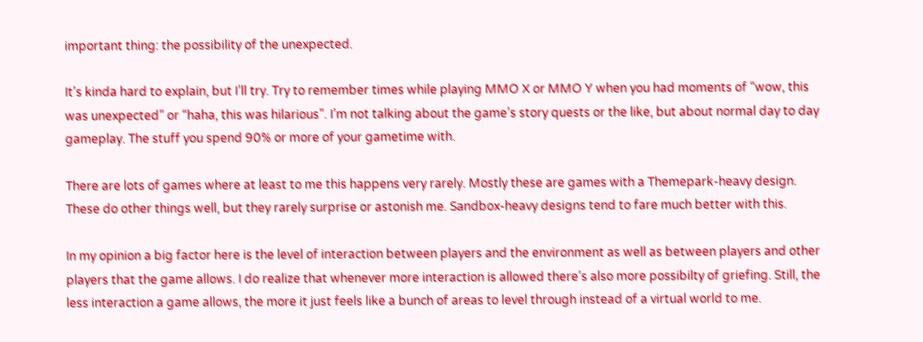important thing: the possibility of the unexpected.

It’s kinda hard to explain, but I’ll try. Try to remember times while playing MMO X or MMO Y when you had moments of “wow, this was unexpected” or “haha, this was hilarious”. I’m not talking about the game’s story quests or the like, but about normal day to day gameplay. The stuff you spend 90% or more of your gametime with.

There are lots of games where at least to me this happens very rarely. Mostly these are games with a Themepark-heavy design. These do other things well, but they rarely surprise or astonish me. Sandbox-heavy designs tend to fare much better with this.

In my opinion a big factor here is the level of interaction between players and the environment as well as between players and other players that the game allows. I do realize that whenever more interaction is allowed there’s also more possibilty of griefing. Still, the less interaction a game allows, the more it just feels like a bunch of areas to level through instead of a virtual world to me.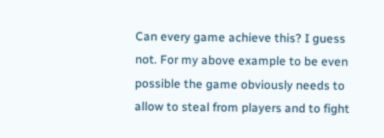Can every game achieve this? I guess not. For my above example to be even possible the game obviously needs to allow to steal from players and to fight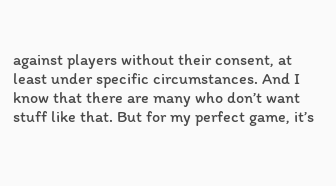against players without their consent, at least under specific circumstances. And I know that there are many who don’t want stuff like that. But for my perfect game, it’s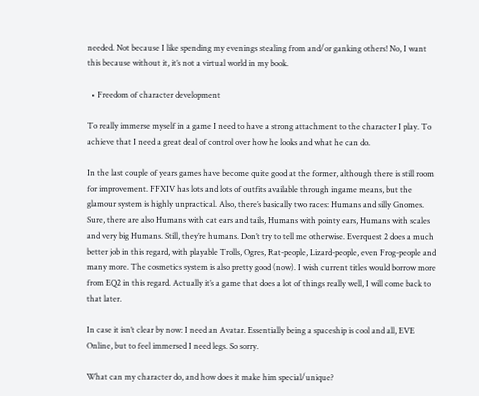needed. Not because I like spending my evenings stealing from and/or ganking others! No, I want this because without it, it’s not a virtual world in my book.

  • Freedom of character development

To really immerse myself in a game I need to have a strong attachment to the character I play. To achieve that I need a great deal of control over how he looks and what he can do.

In the last couple of years games have become quite good at the former, although there is still room for improvement. FFXIV has lots and lots of outfits available through ingame means, but the glamour system is highly unpractical. Also, there’s basically two races: Humans and silly Gnomes. Sure, there are also Humans with cat ears and tails, Humans with pointy ears, Humans with scales and very big Humans. Still, they’re humans. Don’t try to tell me otherwise. Everquest 2 does a much better job in this regard, with playable Trolls, Ogres, Rat-people, Lizard-people, even Frog-people and many more. The cosmetics system is also pretty good (now). I wish current titles would borrow more from EQ2 in this regard. Actually it’s a game that does a lot of things really well, I will come back to that later.

In case it isn’t clear by now: I need an Avatar. Essentially being a spaceship is cool and all, EVE Online, but to feel immersed I need legs. So sorry.

What can my character do, and how does it make him special/unique?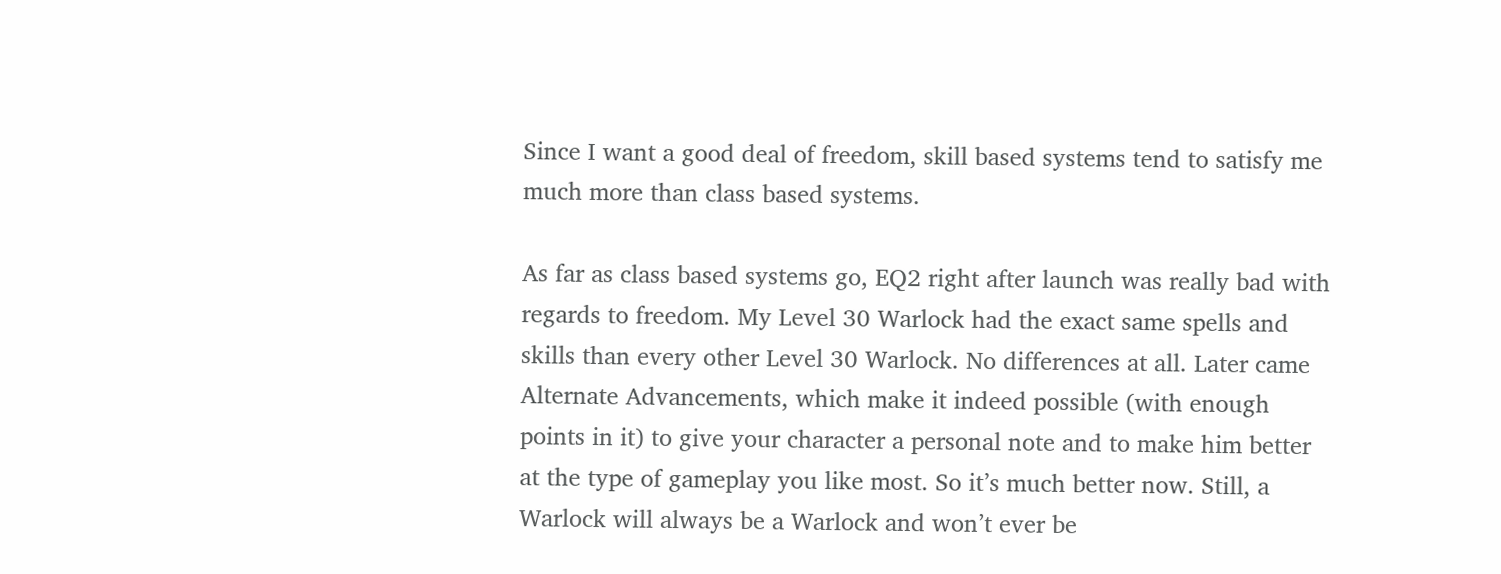Since I want a good deal of freedom, skill based systems tend to satisfy me much more than class based systems.

As far as class based systems go, EQ2 right after launch was really bad with regards to freedom. My Level 30 Warlock had the exact same spells and skills than every other Level 30 Warlock. No differences at all. Later came Alternate Advancements, which make it indeed possible (with enough points in it) to give your character a personal note and to make him better at the type of gameplay you like most. So it’s much better now. Still, a Warlock will always be a Warlock and won’t ever be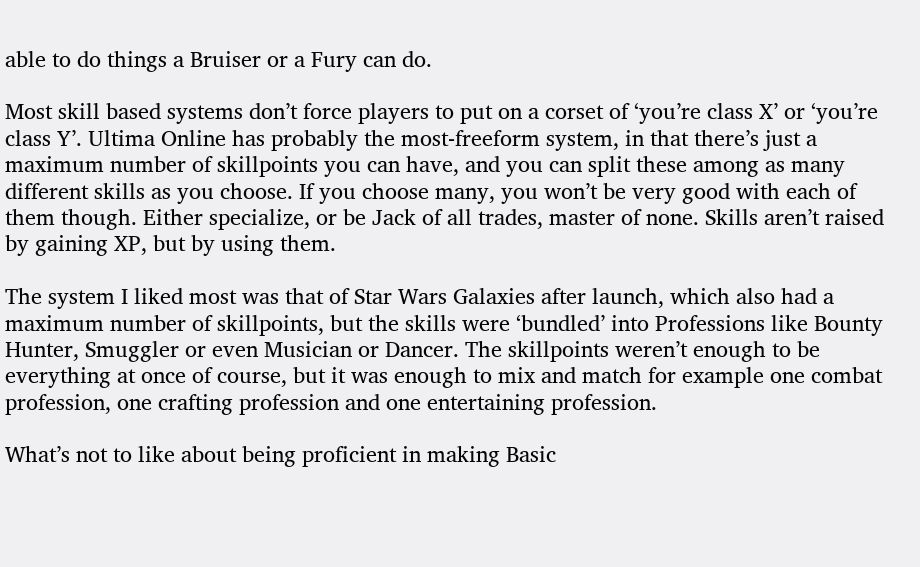able to do things a Bruiser or a Fury can do.

Most skill based systems don’t force players to put on a corset of ‘you’re class X’ or ‘you’re class Y’. Ultima Online has probably the most-freeform system, in that there’s just a maximum number of skillpoints you can have, and you can split these among as many different skills as you choose. If you choose many, you won’t be very good with each of them though. Either specialize, or be Jack of all trades, master of none. Skills aren’t raised by gaining XP, but by using them.

The system I liked most was that of Star Wars Galaxies after launch, which also had a maximum number of skillpoints, but the skills were ‘bundled’ into Professions like Bounty Hunter, Smuggler or even Musician or Dancer. The skillpoints weren’t enough to be everything at once of course, but it was enough to mix and match for example one combat profession, one crafting profession and one entertaining profession.

What’s not to like about being proficient in making Basic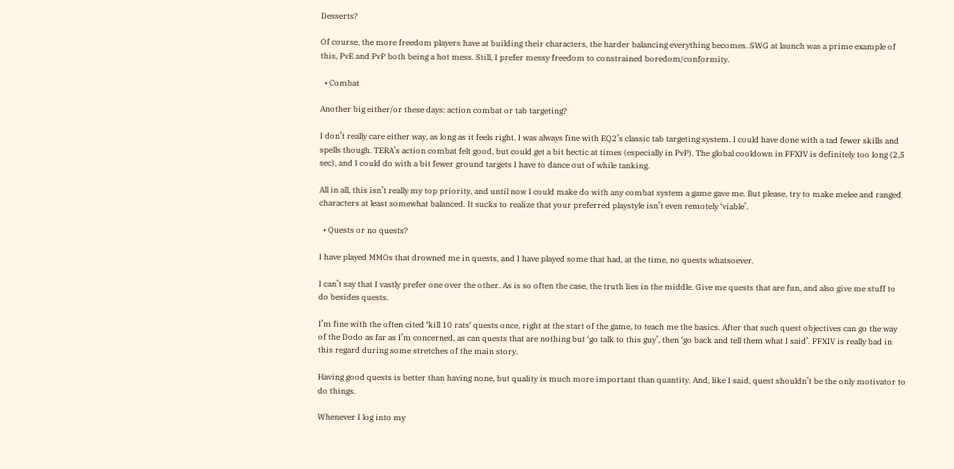Desserts?

Of course, the more freedom players have at building their characters, the harder balancing everything becomes. SWG at launch was a prime example of this, PvE and PvP both being a hot mess. Still, I prefer messy freedom to constrained boredom/conformity.

  • Combat

Another big either/or these days: action combat or tab targeting?

I don’t really care either way, as long as it feels right. I was always fine with EQ2’s classic tab targeting system. I could have done with a tad fewer skills and spells though. TERA’s action combat felt good, but could get a bit hectic at times (especially in PvP). The global cooldown in FFXIV is definitely too long (2,5 sec), and I could do with a bit fewer ground targets I have to dance out of while tanking.

All in all, this isn’t really my top priority, and until now I could make do with any combat system a game gave me. But please, try to make melee and ranged characters at least somewhat balanced. It sucks to realize that your preferred playstyle isn’t even remotely ‘viable’.

  • Quests or no quests?

I have played MMOs that drowned me in quests, and I have played some that had, at the time, no quests whatsoever.

I can’t say that I vastly prefer one over the other. As is so often the case, the truth lies in the middle. Give me quests that are fun, and also give me stuff to do besides quests.

I’m fine with the often cited ‘kill 10 rats‘ quests once, right at the start of the game, to teach me the basics. After that such quest objectives can go the way of the Dodo as far as I’m concerned, as can quests that are nothing but ‘go talk to this guy’, then ‘go back and tell them what I said’. FFXIV is really bad in this regard during some stretches of the main story.

Having good quests is better than having none, but quality is much more important than quantity. And, like I said, quest shouldn’t be the only motivator to do things.

Whenever I log into my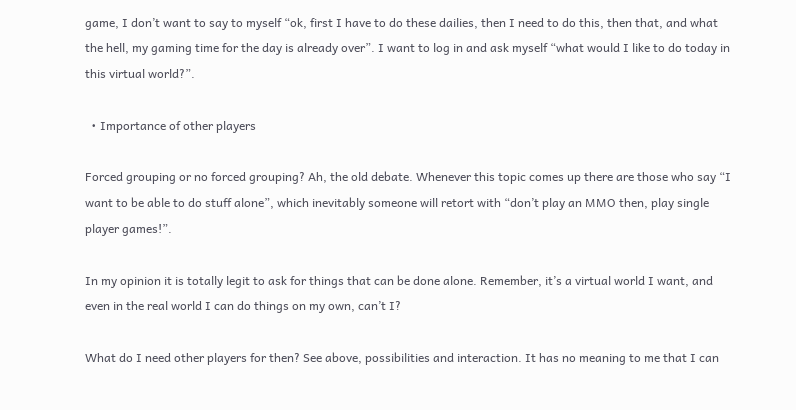game, I don’t want to say to myself “ok, first I have to do these dailies, then I need to do this, then that, and what the hell, my gaming time for the day is already over”. I want to log in and ask myself “what would I like to do today in this virtual world?”.

  • Importance of other players

Forced grouping or no forced grouping? Ah, the old debate. Whenever this topic comes up there are those who say “I want to be able to do stuff alone”, which inevitably someone will retort with “don’t play an MMO then, play single player games!”.

In my opinion it is totally legit to ask for things that can be done alone. Remember, it’s a virtual world I want, and even in the real world I can do things on my own, can’t I?

What do I need other players for then? See above, possibilities and interaction. It has no meaning to me that I can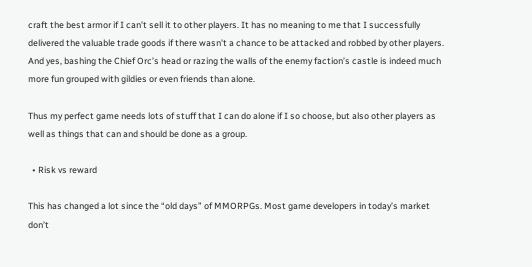craft the best armor if I can’t sell it to other players. It has no meaning to me that I successfully delivered the valuable trade goods if there wasn’t a chance to be attacked and robbed by other players. And yes, bashing the Chief Orc’s head or razing the walls of the enemy faction’s castle is indeed much more fun grouped with gildies or even friends than alone.

Thus my perfect game needs lots of stuff that I can do alone if I so choose, but also other players as well as things that can and should be done as a group.

  • Risk vs reward

This has changed a lot since the “old days” of MMORPGs. Most game developers in today’s market don’t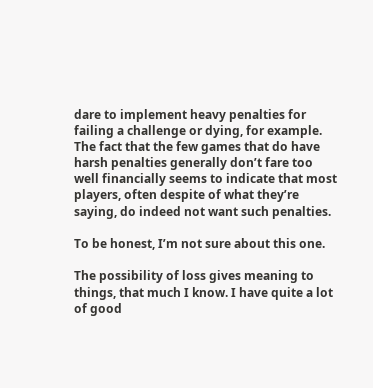dare to implement heavy penalties for failing a challenge or dying, for example. The fact that the few games that do have harsh penalties generally don’t fare too well financially seems to indicate that most players, often despite of what they’re saying, do indeed not want such penalties.

To be honest, I’m not sure about this one.

The possibility of loss gives meaning to things, that much I know. I have quite a lot of good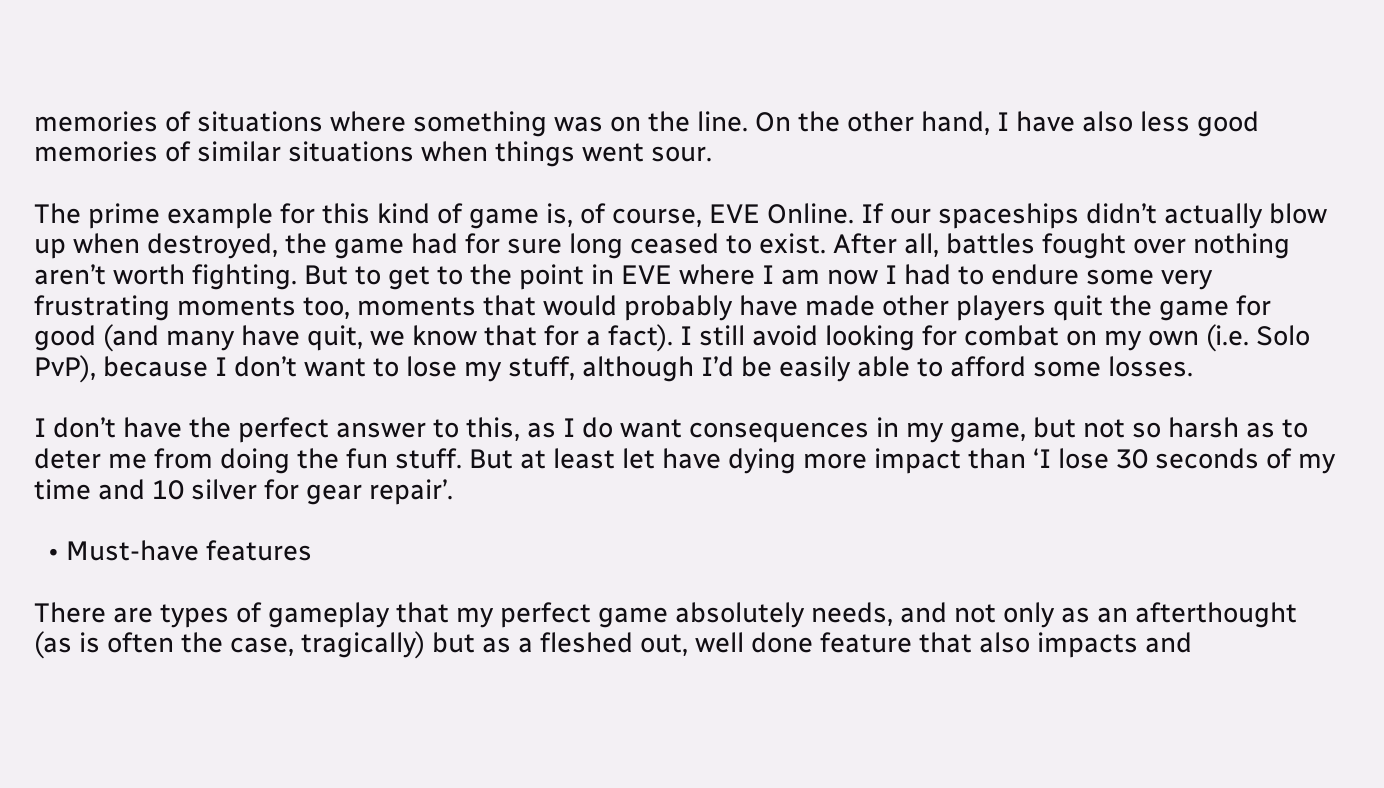memories of situations where something was on the line. On the other hand, I have also less good memories of similar situations when things went sour.

The prime example for this kind of game is, of course, EVE Online. If our spaceships didn’t actually blow up when destroyed, the game had for sure long ceased to exist. After all, battles fought over nothing aren’t worth fighting. But to get to the point in EVE where I am now I had to endure some very frustrating moments too, moments that would probably have made other players quit the game for good (and many have quit, we know that for a fact). I still avoid looking for combat on my own (i.e. Solo PvP), because I don’t want to lose my stuff, although I’d be easily able to afford some losses.

I don’t have the perfect answer to this, as I do want consequences in my game, but not so harsh as to deter me from doing the fun stuff. But at least let have dying more impact than ‘I lose 30 seconds of my time and 10 silver for gear repair’.

  • Must-have features

There are types of gameplay that my perfect game absolutely needs, and not only as an afterthought (as is often the case, tragically) but as a fleshed out, well done feature that also impacts and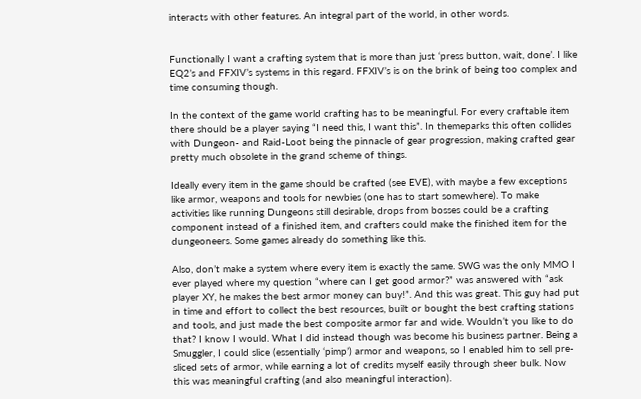interacts with other features. An integral part of the world, in other words.


Functionally I want a crafting system that is more than just ‘press button, wait, done’. I like EQ2’s and FFXIV’s systems in this regard. FFXIV’s is on the brink of being too complex and time consuming though.

In the context of the game world crafting has to be meaningful. For every craftable item there should be a player saying “I need this, I want this”. In themeparks this often collides with Dungeon- and Raid-Loot being the pinnacle of gear progression, making crafted gear pretty much obsolete in the grand scheme of things.

Ideally every item in the game should be crafted (see EVE), with maybe a few exceptions like armor, weapons and tools for newbies (one has to start somewhere). To make activities like running Dungeons still desirable, drops from bosses could be a crafting component instead of a finished item, and crafters could make the finished item for the dungeoneers. Some games already do something like this.

Also, don’t make a system where every item is exactly the same. SWG was the only MMO I ever played where my question “where can I get good armor?” was answered with “ask player XY, he makes the best armor money can buy!”. And this was great. This guy had put in time and effort to collect the best resources, built or bought the best crafting stations and tools, and just made the best composite armor far and wide. Wouldn’t you like to do that? I know I would. What I did instead though was become his business partner. Being a Smuggler, I could slice (essentially ‘pimp’) armor and weapons, so I enabled him to sell pre-sliced sets of armor, while earning a lot of credits myself easily through sheer bulk. Now this was meaningful crafting (and also meaningful interaction).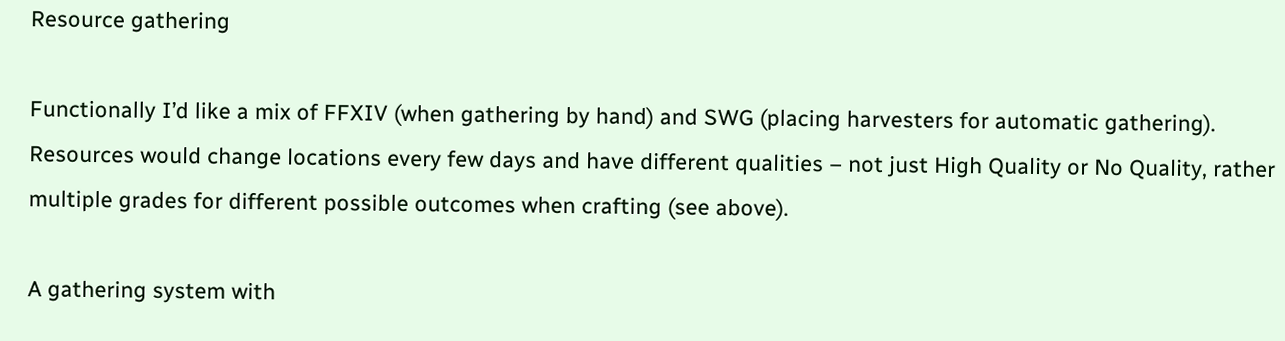Resource gathering

Functionally I’d like a mix of FFXIV (when gathering by hand) and SWG (placing harvesters for automatic gathering). Resources would change locations every few days and have different qualities – not just High Quality or No Quality, rather multiple grades for different possible outcomes when crafting (see above).

A gathering system with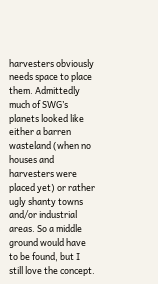harvesters obviously needs space to place them. Admittedly much of SWG’s planets looked like either a barren wasteland (when no houses and harvesters were placed yet) or rather ugly shanty towns and/or industrial areas. So a middle ground would have to be found, but I still love the concept.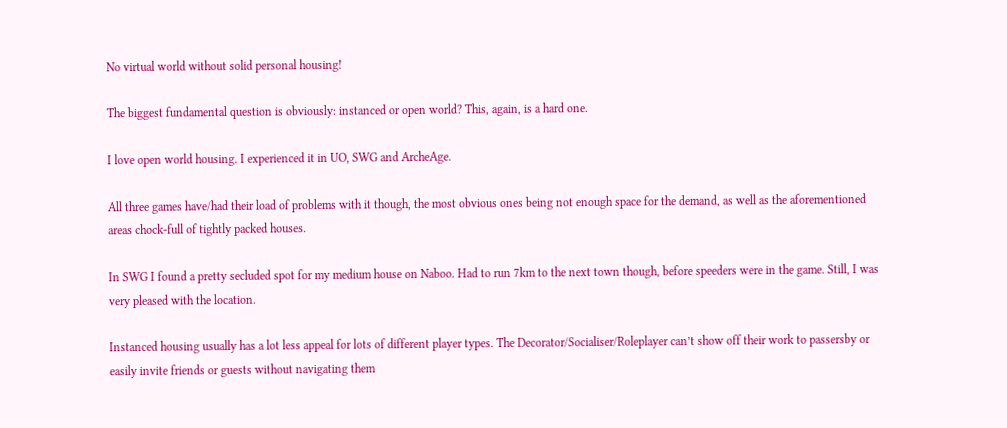No virtual world without solid personal housing!

The biggest fundamental question is obviously: instanced or open world? This, again, is a hard one.

I love open world housing. I experienced it in UO, SWG and ArcheAge.

All three games have/had their load of problems with it though, the most obvious ones being not enough space for the demand, as well as the aforementioned areas chock-full of tightly packed houses.

In SWG I found a pretty secluded spot for my medium house on Naboo. Had to run 7km to the next town though, before speeders were in the game. Still, I was very pleased with the location.

Instanced housing usually has a lot less appeal for lots of different player types. The Decorator/Socialiser/Roleplayer can’t show off their work to passersby or easily invite friends or guests without navigating them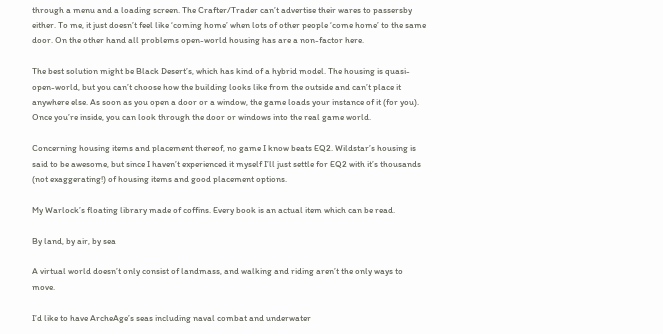through a menu and a loading screen. The Crafter/Trader can’t advertise their wares to passersby either. To me, it just doesn’t feel like ‘coming home’ when lots of other people ‘come home’ to the same door. On the other hand all problems open-world housing has are a non-factor here.

The best solution might be Black Desert’s, which has kind of a hybrid model. The housing is quasi-open-world, but you can’t choose how the building looks like from the outside and can’t place it anywhere else. As soon as you open a door or a window, the game loads your instance of it (for you). Once you’re inside, you can look through the door or windows into the real game world.

Concerning housing items and placement thereof, no game I know beats EQ2. Wildstar’s housing is said to be awesome, but since I haven’t experienced it myself I’ll just settle for EQ2 with it’s thousands (not exaggerating!) of housing items and good placement options.

My Warlock’s floating library made of coffins. Every book is an actual item which can be read.

By land, by air, by sea

A virtual world doesn’t only consist of landmass, and walking and riding aren’t the only ways to move.

I’d like to have ArcheAge’s seas including naval combat and underwater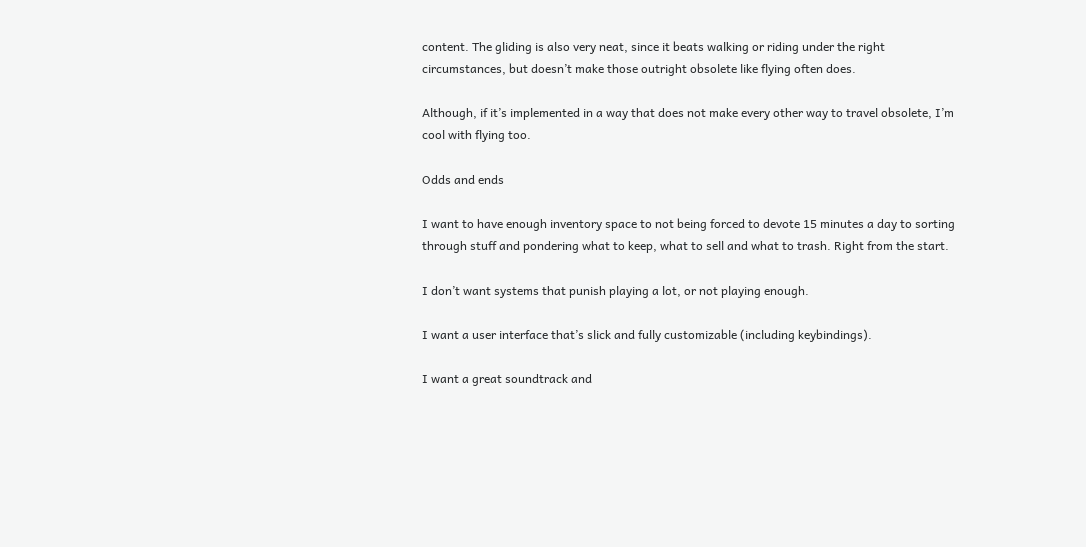content. The gliding is also very neat, since it beats walking or riding under the right circumstances, but doesn’t make those outright obsolete like flying often does.

Although, if it’s implemented in a way that does not make every other way to travel obsolete, I’m cool with flying too.

Odds and ends

I want to have enough inventory space to not being forced to devote 15 minutes a day to sorting through stuff and pondering what to keep, what to sell and what to trash. Right from the start.

I don’t want systems that punish playing a lot, or not playing enough.

I want a user interface that’s slick and fully customizable (including keybindings).

I want a great soundtrack and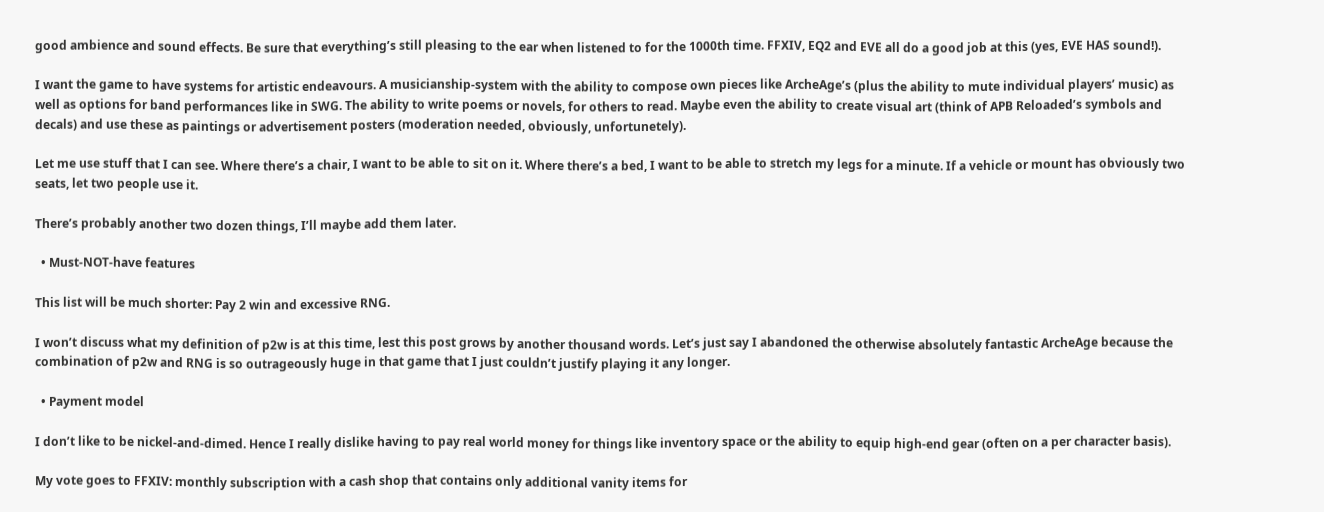good ambience and sound effects. Be sure that everything’s still pleasing to the ear when listened to for the 1000th time. FFXIV, EQ2 and EVE all do a good job at this (yes, EVE HAS sound!).

I want the game to have systems for artistic endeavours. A musicianship-system with the ability to compose own pieces like ArcheAge’s (plus the ability to mute individual players’ music) as well as options for band performances like in SWG. The ability to write poems or novels, for others to read. Maybe even the ability to create visual art (think of APB Reloaded’s symbols and decals) and use these as paintings or advertisement posters (moderation needed, obviously, unfortunetely).

Let me use stuff that I can see. Where there’s a chair, I want to be able to sit on it. Where there’s a bed, I want to be able to stretch my legs for a minute. If a vehicle or mount has obviously two seats, let two people use it.

There’s probably another two dozen things, I’ll maybe add them later.

  • Must-NOT-have features

This list will be much shorter: Pay 2 win and excessive RNG.

I won’t discuss what my definition of p2w is at this time, lest this post grows by another thousand words. Let’s just say I abandoned the otherwise absolutely fantastic ArcheAge because the combination of p2w and RNG is so outrageously huge in that game that I just couldn’t justify playing it any longer.

  • Payment model

I don’t like to be nickel-and-dimed. Hence I really dislike having to pay real world money for things like inventory space or the ability to equip high-end gear (often on a per character basis).

My vote goes to FFXIV: monthly subscription with a cash shop that contains only additional vanity items for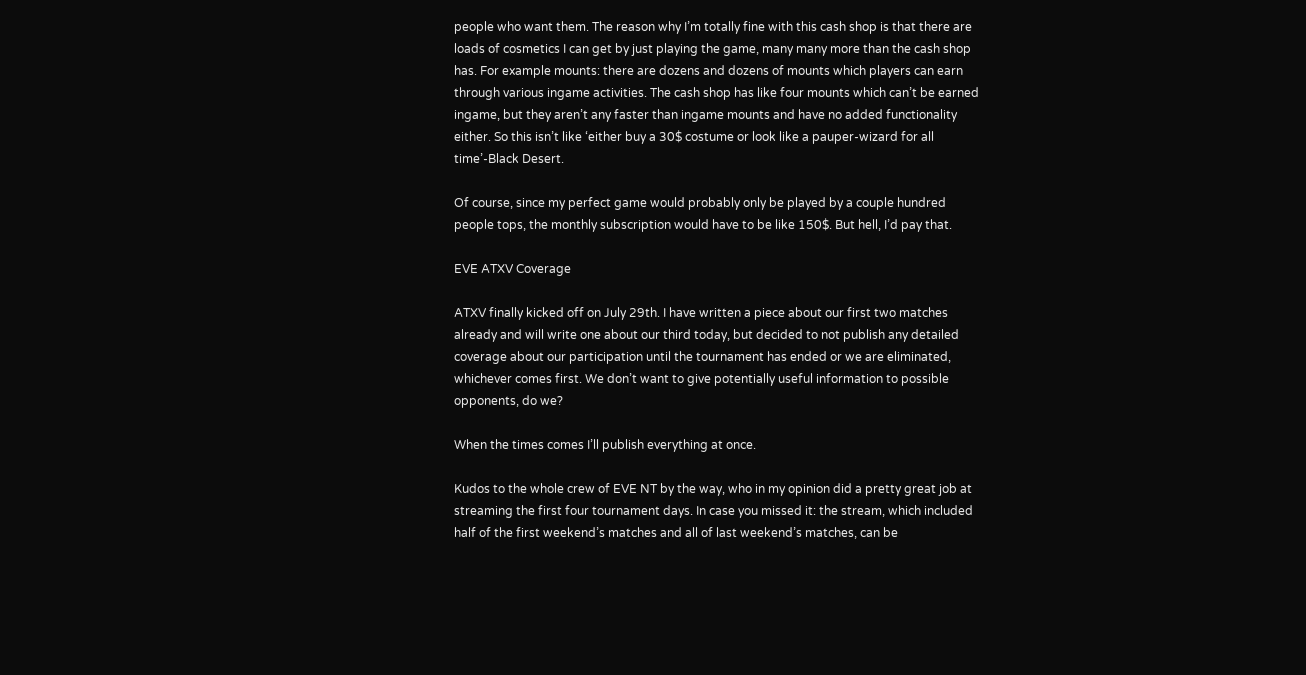people who want them. The reason why I’m totally fine with this cash shop is that there are loads of cosmetics I can get by just playing the game, many many more than the cash shop has. For example mounts: there are dozens and dozens of mounts which players can earn through various ingame activities. The cash shop has like four mounts which can’t be earned ingame, but they aren’t any faster than ingame mounts and have no added functionality either. So this isn’t like ‘either buy a 30$ costume or look like a pauper-wizard for all time’-Black Desert.

Of course, since my perfect game would probably only be played by a couple hundred people tops, the monthly subscription would have to be like 150$. But hell, I’d pay that.

EVE ATXV Coverage

ATXV finally kicked off on July 29th. I have written a piece about our first two matches already and will write one about our third today, but decided to not publish any detailed coverage about our participation until the tournament has ended or we are eliminated, whichever comes first. We don’t want to give potentially useful information to possible opponents, do we?

When the times comes I’ll publish everything at once.

Kudos to the whole crew of EVE NT by the way, who in my opinion did a pretty great job at streaming the first four tournament days. In case you missed it: the stream, which included half of the first weekend’s matches and all of last weekend’s matches, can be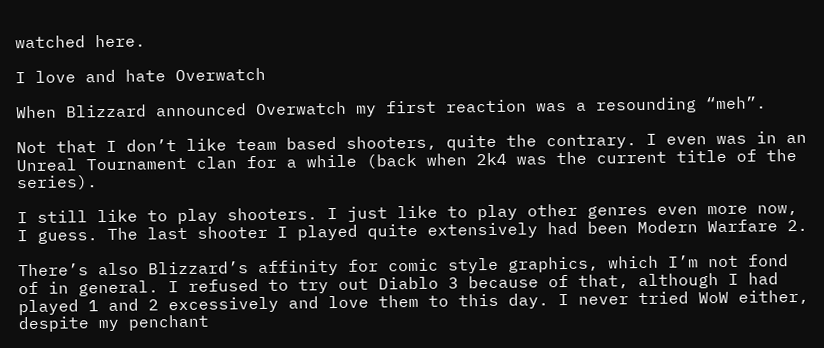watched here.

I love and hate Overwatch

When Blizzard announced Overwatch my first reaction was a resounding “meh”.

Not that I don’t like team based shooters, quite the contrary. I even was in an Unreal Tournament clan for a while (back when 2k4 was the current title of the series).

I still like to play shooters. I just like to play other genres even more now, I guess. The last shooter I played quite extensively had been Modern Warfare 2.

There’s also Blizzard’s affinity for comic style graphics, which I’m not fond of in general. I refused to try out Diablo 3 because of that, although I had played 1 and 2 excessively and love them to this day. I never tried WoW either, despite my penchant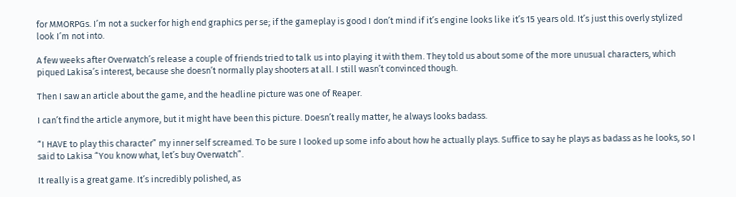for MMORPGs. I’m not a sucker for high end graphics per se; if the gameplay is good I don’t mind if it’s engine looks like it’s 15 years old. It’s just this overly stylized look I’m not into.

A few weeks after Overwatch’s release a couple of friends tried to talk us into playing it with them. They told us about some of the more unusual characters, which piqued Lakisa’s interest, because she doesn’t normally play shooters at all. I still wasn’t convinced though.

Then I saw an article about the game, and the headline picture was one of Reaper.

I can’t find the article anymore, but it might have been this picture. Doesn’t really matter, he always looks badass.

“I HAVE to play this character” my inner self screamed. To be sure I looked up some info about how he actually plays. Suffice to say he plays as badass as he looks, so I said to Lakisa “You know what, let’s buy Overwatch”.

It really is a great game. It’s incredibly polished, as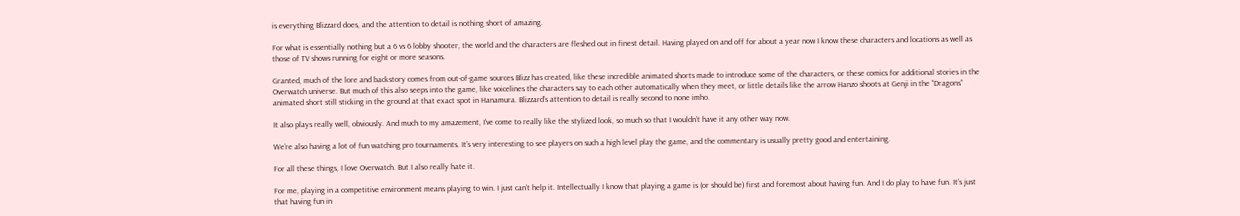is everything Blizzard does, and the attention to detail is nothing short of amazing.

For what is essentially nothing but a 6 vs 6 lobby shooter, the world and the characters are fleshed out in finest detail. Having played on and off for about a year now I know these characters and locations as well as those of TV shows running for eight or more seasons.

Granted, much of the lore and backstory comes from out-of-game sources Blizz has created, like these incredible animated shorts made to introduce some of the characters, or these comics for additional stories in the Overwatch universe. But much of this also seeps into the game, like voicelines the characters say to each other automatically when they meet, or little details like the arrow Hanzo shoots at Genji in the “Dragons” animated short still sticking in the ground at that exact spot in Hanamura. Blizzard’s attention to detail is really second to none imho.

It also plays really well, obviously. And much to my amazement, I’ve come to really like the stylized look, so much so that I wouldn’t have it any other way now.

We’re also having a lot of fun watching pro tournaments. It’s very interesting to see players on such a high level play the game, and the commentary is usually pretty good and entertaining.

For all these things, I love Overwatch. But I also really hate it.

For me, playing in a competitive environment means playing to win. I just can’t help it. Intellectually I know that playing a game is (or should be) first and foremost about having fun. And I do play to have fun. It’s just that having fun in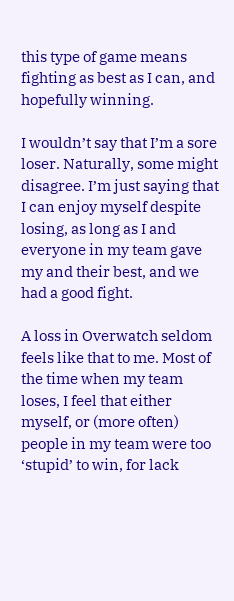this type of game means fighting as best as I can, and hopefully winning.

I wouldn’t say that I’m a sore loser. Naturally, some might disagree. I’m just saying that I can enjoy myself despite losing, as long as I and everyone in my team gave my and their best, and we had a good fight.

A loss in Overwatch seldom feels like that to me. Most of the time when my team loses, I feel that either myself, or (more often) people in my team were too ‘stupid’ to win, for lack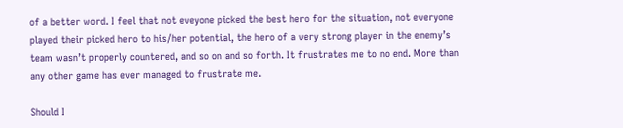of a better word. I feel that not eveyone picked the best hero for the situation, not everyone played their picked hero to his/her potential, the hero of a very strong player in the enemy’s team wasn’t properly countered, and so on and so forth. It frustrates me to no end. More than any other game has ever managed to frustrate me.

Should I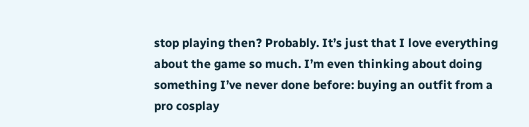stop playing then? Probably. It’s just that I love everything about the game so much. I’m even thinking about doing something I’ve never done before: buying an outfit from a pro cosplay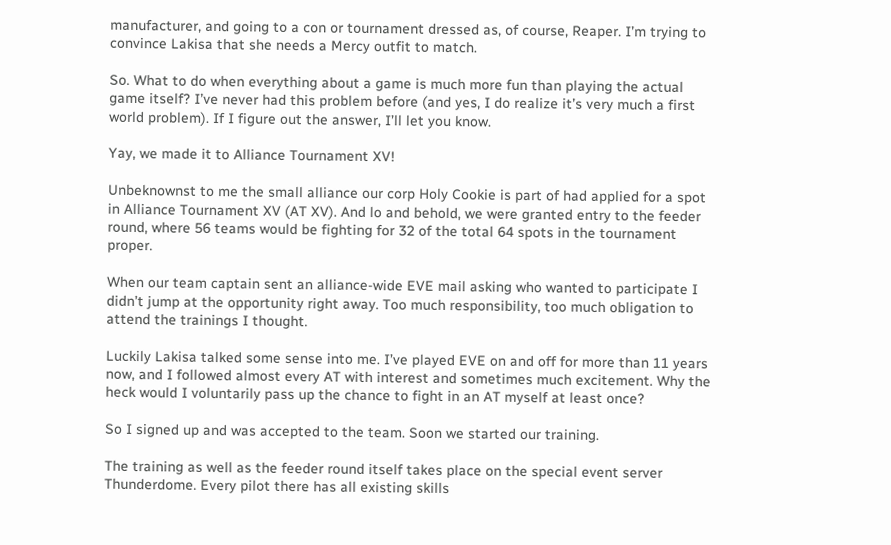manufacturer, and going to a con or tournament dressed as, of course, Reaper. I’m trying to convince Lakisa that she needs a Mercy outfit to match.

So. What to do when everything about a game is much more fun than playing the actual game itself? I’ve never had this problem before (and yes, I do realize it’s very much a first world problem). If I figure out the answer, I’ll let you know.

Yay, we made it to Alliance Tournament XV!

Unbeknownst to me the small alliance our corp Holy Cookie is part of had applied for a spot in Alliance Tournament XV (AT XV). And lo and behold, we were granted entry to the feeder round, where 56 teams would be fighting for 32 of the total 64 spots in the tournament proper.

When our team captain sent an alliance-wide EVE mail asking who wanted to participate I didn’t jump at the opportunity right away. Too much responsibility, too much obligation to attend the trainings I thought.

Luckily Lakisa talked some sense into me. I’ve played EVE on and off for more than 11 years now, and I followed almost every AT with interest and sometimes much excitement. Why the heck would I voluntarily pass up the chance to fight in an AT myself at least once?

So I signed up and was accepted to the team. Soon we started our training.

The training as well as the feeder round itself takes place on the special event server Thunderdome. Every pilot there has all existing skills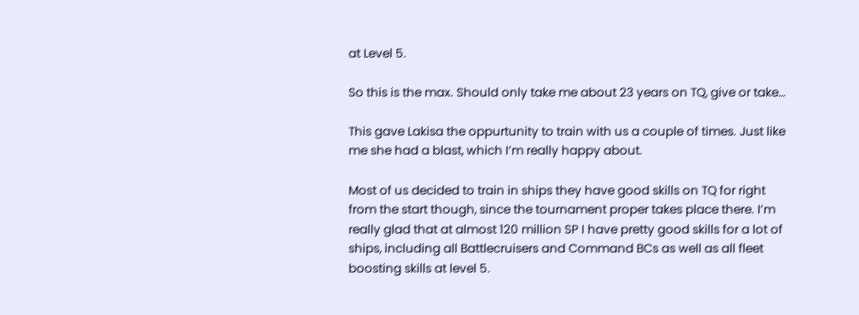at Level 5.

So this is the max. Should only take me about 23 years on TQ, give or take…

This gave Lakisa the oppurtunity to train with us a couple of times. Just like me she had a blast, which I’m really happy about.

Most of us decided to train in ships they have good skills on TQ for right from the start though, since the tournament proper takes place there. I’m really glad that at almost 120 million SP I have pretty good skills for a lot of ships, including all Battlecruisers and Command BCs as well as all fleet boosting skills at level 5.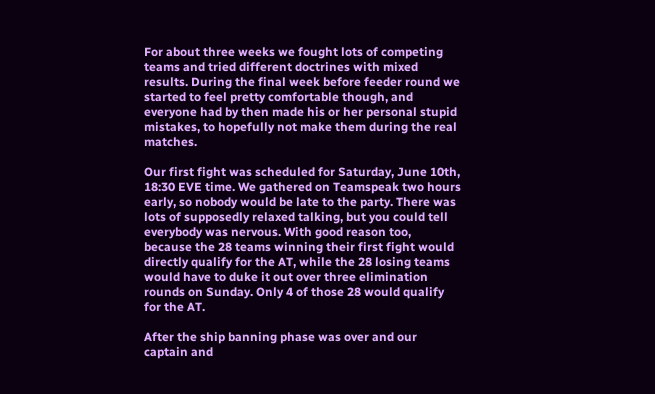For about three weeks we fought lots of competing teams and tried different doctrines with mixed results. During the final week before feeder round we started to feel pretty comfortable though, and everyone had by then made his or her personal stupid mistakes, to hopefully not make them during the real matches.

Our first fight was scheduled for Saturday, June 10th, 18:30 EVE time. We gathered on Teamspeak two hours early, so nobody would be late to the party. There was lots of supposedly relaxed talking, but you could tell everybody was nervous. With good reason too, because the 28 teams winning their first fight would directly qualify for the AT, while the 28 losing teams would have to duke it out over three elimination rounds on Sunday. Only 4 of those 28 would qualify for the AT.

After the ship banning phase was over and our captain and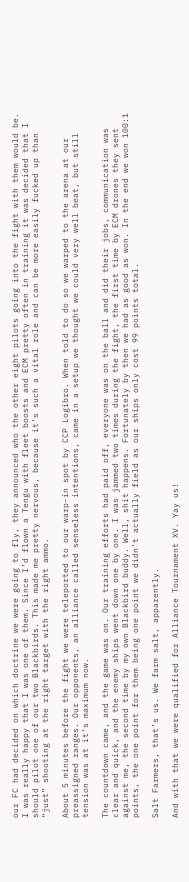our FC had decided on which doctrine we were going to fly, they announced who the other eight pilots going into the fight with them would be. I was really happy that I was one of them. Since I’d flown a Tengu with fleet boosts and ECM pretty often in training it was decided that I should pilot one of our two Blackbirds. This made me pretty nervous, because it’s such a vital role and can be more easily fucked up than “just” shooting at the right target with the right ammo.

About 5 minutes before the fight we were teleported to our warp-in spot by CCP Logibro. When told to do so we warped to the arena at our preassigned ranges. Our opponents, an alliance called senseless intentions, came in a setup we thought we could very well beat, but still tension was at it’s maximum now.

The countdown came, and the game was on. Our training efforts had paid off, everyone was on the ball and did their jobs, communication was clear and quick, and the enemy ships went down one by one. I was jammed two times during the fight, the first time by ECM drones they sent against me, the second time by my own Blackbird buddy. Well, shit happens. Fortunately by then we had as good as won. In the end we won 100:1 points, the one point for them being one point we didn’t actually field as our ships only cost 99 points total.

Salt Farmers, that’s us. We farm salt, apparently.

And with that we were qualified for Alliance Tournament XV. Yay us!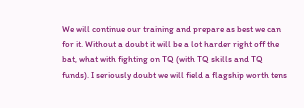We will continue our training and prepare as best we can for it. Without a doubt it will be a lot harder right off the bat, what with fighting on TQ (with TQ skills and TQ funds). I seriously doubt we will field a flagship worth tens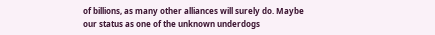of billions, as many other alliances will surely do. Maybe our status as one of the unknown underdogs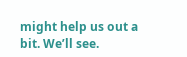might help us out a bit. We’ll see.